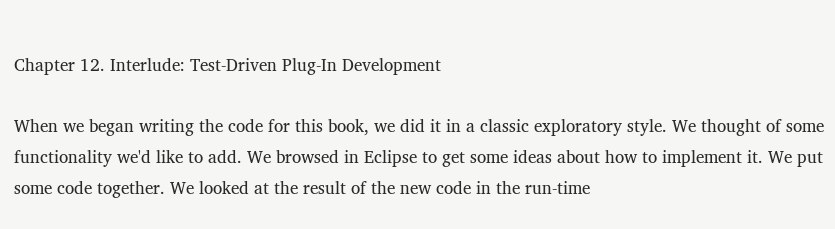Chapter 12. Interlude: Test-Driven Plug-In Development

When we began writing the code for this book, we did it in a classic exploratory style. We thought of some functionality we'd like to add. We browsed in Eclipse to get some ideas about how to implement it. We put some code together. We looked at the result of the new code in the run-time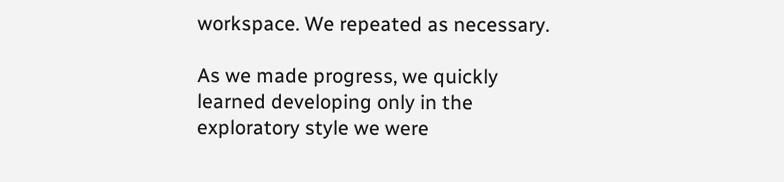workspace. We repeated as necessary.

As we made progress, we quickly learned developing only in the exploratory style we were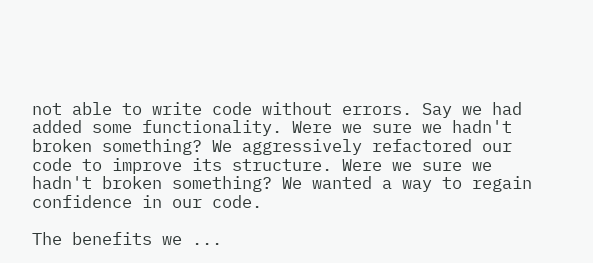not able to write code without errors. Say we had added some functionality. Were we sure we hadn't broken something? We aggressively refactored our code to improve its structure. Were we sure we hadn't broken something? We wanted a way to regain confidence in our code.

The benefits we ...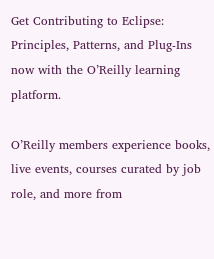Get Contributing to Eclipse: Principles, Patterns, and Plug-Ins now with the O’Reilly learning platform.

O’Reilly members experience books, live events, courses curated by job role, and more from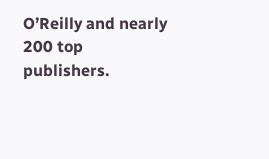O’Reilly and nearly 200 top publishers.